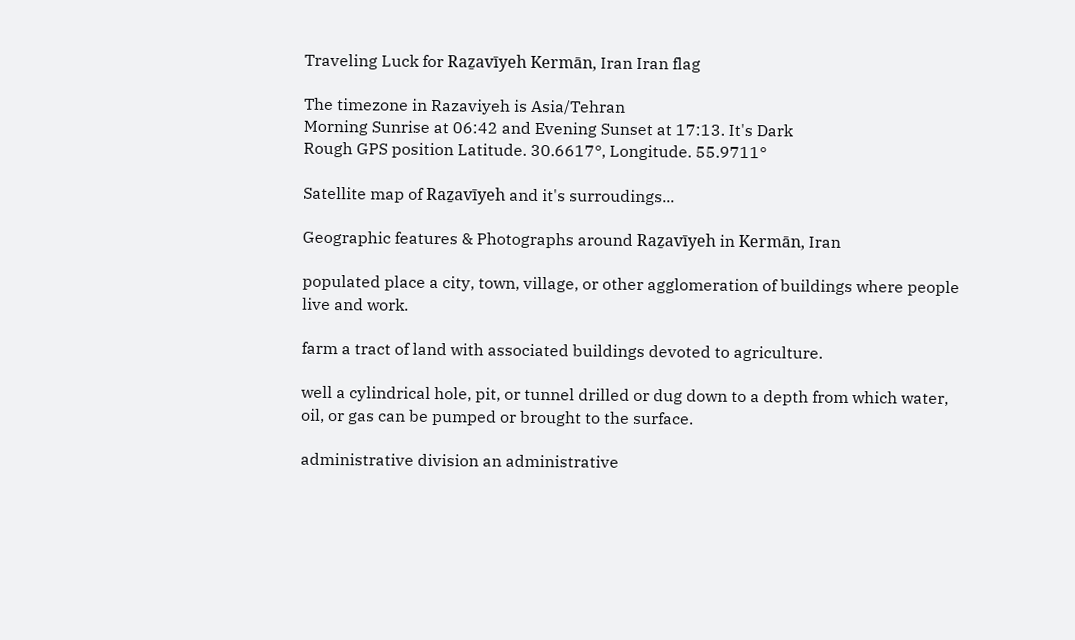Traveling Luck for Raẕavīyeh Kermān, Iran Iran flag

The timezone in Razaviyeh is Asia/Tehran
Morning Sunrise at 06:42 and Evening Sunset at 17:13. It's Dark
Rough GPS position Latitude. 30.6617°, Longitude. 55.9711°

Satellite map of Raẕavīyeh and it's surroudings...

Geographic features & Photographs around Raẕavīyeh in Kermān, Iran

populated place a city, town, village, or other agglomeration of buildings where people live and work.

farm a tract of land with associated buildings devoted to agriculture.

well a cylindrical hole, pit, or tunnel drilled or dug down to a depth from which water, oil, or gas can be pumped or brought to the surface.

administrative division an administrative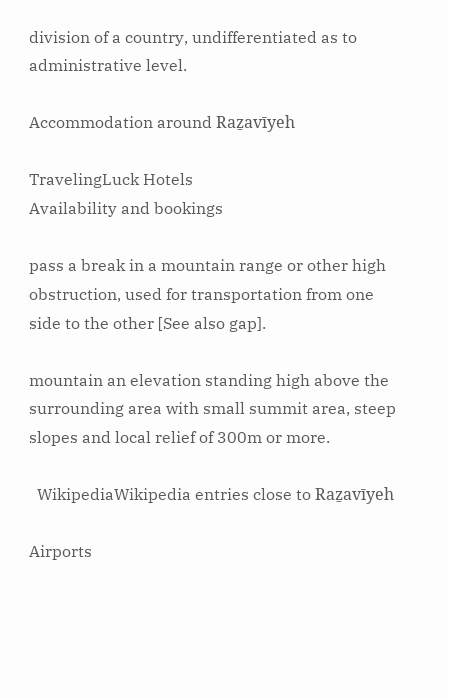division of a country, undifferentiated as to administrative level.

Accommodation around Raẕavīyeh

TravelingLuck Hotels
Availability and bookings

pass a break in a mountain range or other high obstruction, used for transportation from one side to the other [See also gap].

mountain an elevation standing high above the surrounding area with small summit area, steep slopes and local relief of 300m or more.

  WikipediaWikipedia entries close to Raẕavīyeh

Airports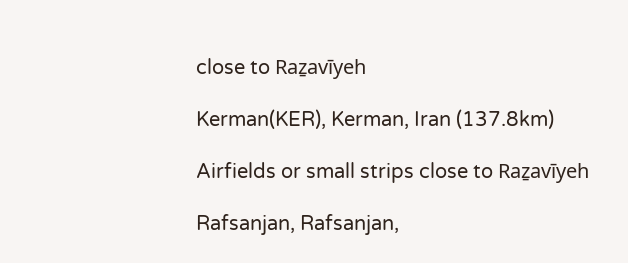close to Raẕavīyeh

Kerman(KER), Kerman, Iran (137.8km)

Airfields or small strips close to Raẕavīyeh

Rafsanjan, Rafsanjan,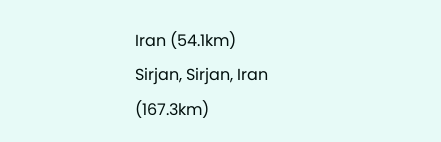Iran (54.1km)
Sirjan, Sirjan, Iran (167.3km)